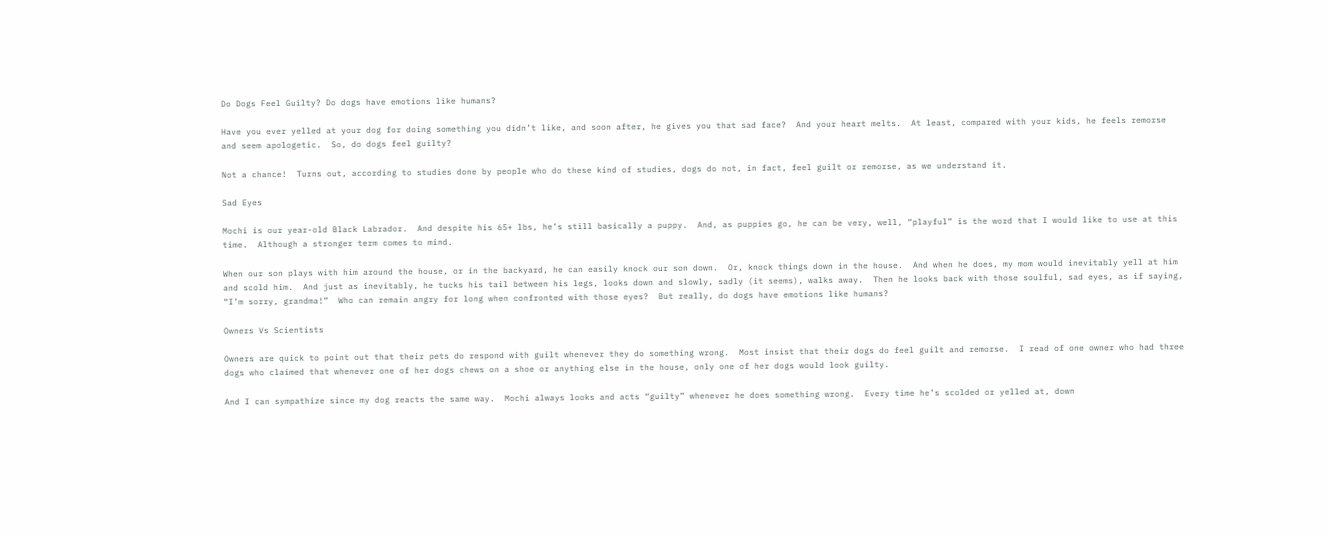Do Dogs Feel Guilty? Do dogs have emotions like humans?

Have you ever yelled at your dog for doing something you didn’t like, and soon after, he gives you that sad face?  And your heart melts.  At least, compared with your kids, he feels remorse and seem apologetic.  So, do dogs feel guilty?

Not a chance!  Turns out, according to studies done by people who do these kind of studies, dogs do not, in fact, feel guilt or remorse, as we understand it.

Sad Eyes

Mochi is our year-old Black Labrador.  And despite his 65+ lbs, he’s still basically a puppy.  And, as puppies go, he can be very, well, “playful” is the word that I would like to use at this time.  Although a stronger term comes to mind.

When our son plays with him around the house, or in the backyard, he can easily knock our son down.  Or, knock things down in the house.  And when he does, my mom would inevitably yell at him and scold him.  And just as inevitably, he tucks his tail between his legs, looks down and slowly, sadly (it seems), walks away.  Then he looks back with those soulful, sad eyes, as if saying, “I’m sorry, grandma!”  Who can remain angry for long when confronted with those eyes?  But really, do dogs have emotions like humans?

Owners Vs Scientists

Owners are quick to point out that their pets do respond with guilt whenever they do something wrong.  Most insist that their dogs do feel guilt and remorse.  I read of one owner who had three dogs who claimed that whenever one of her dogs chews on a shoe or anything else in the house, only one of her dogs would look guilty.

And I can sympathize since my dog reacts the same way.  Mochi always looks and acts “guilty” whenever he does something wrong.  Every time he’s scolded or yelled at, down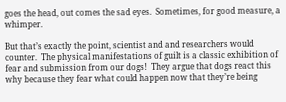goes the head, out comes the sad eyes.  Sometimes, for good measure, a whimper.

But that’s exactly the point, scientist and and researchers would counter.  The physical manifestations of guilt is a classic exhibition of fear and submission from our dogs!  They argue that dogs react this why because they fear what could happen now that they’re being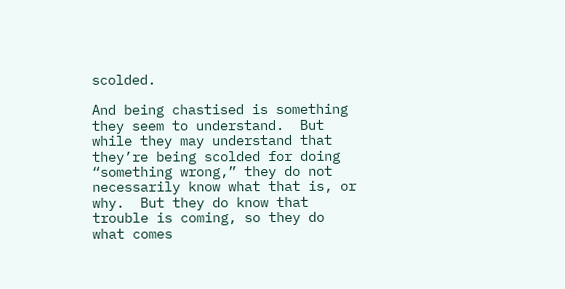scolded.

And being chastised is something they seem to understand.  But while they may understand that they’re being scolded for doing “something wrong,” they do not necessarily know what that is, or why.  But they do know that trouble is coming, so they do what comes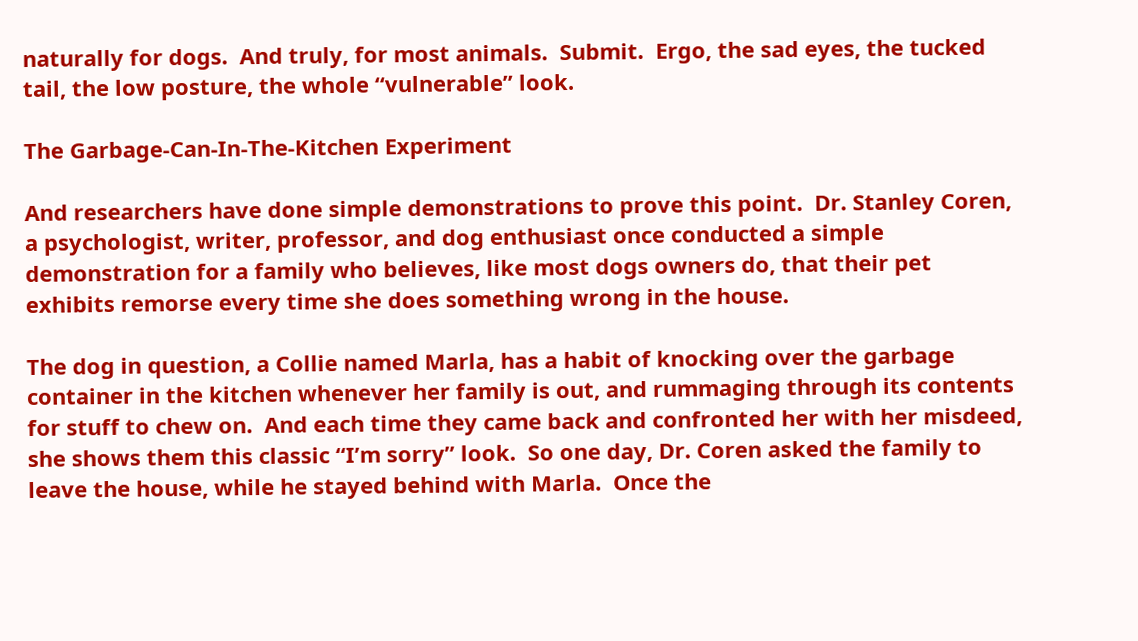naturally for dogs.  And truly, for most animals.  Submit.  Ergo, the sad eyes, the tucked tail, the low posture, the whole “vulnerable” look.

The Garbage-Can-In-The-Kitchen Experiment

And researchers have done simple demonstrations to prove this point.  Dr. Stanley Coren, a psychologist, writer, professor, and dog enthusiast once conducted a simple demonstration for a family who believes, like most dogs owners do, that their pet exhibits remorse every time she does something wrong in the house.

The dog in question, a Collie named Marla, has a habit of knocking over the garbage container in the kitchen whenever her family is out, and rummaging through its contents for stuff to chew on.  And each time they came back and confronted her with her misdeed, she shows them this classic “I’m sorry” look.  So one day, Dr. Coren asked the family to leave the house, while he stayed behind with Marla.  Once the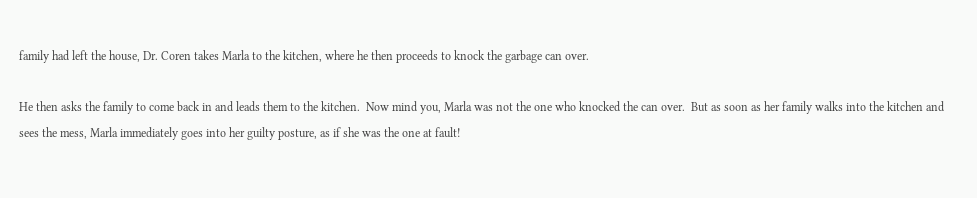family had left the house, Dr. Coren takes Marla to the kitchen, where he then proceeds to knock the garbage can over.

He then asks the family to come back in and leads them to the kitchen.  Now mind you, Marla was not the one who knocked the can over.  But as soon as her family walks into the kitchen and sees the mess, Marla immediately goes into her guilty posture, as if she was the one at fault!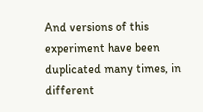And versions of this experiment have been duplicated many times, in different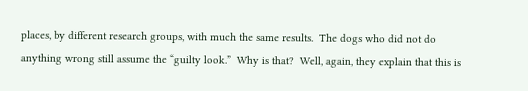places, by different research groups, with much the same results.  The dogs who did not do anything wrong still assume the “guilty look.”  Why is that?  Well, again, they explain that this is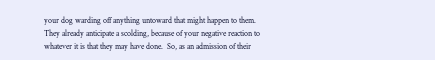your dog warding off anything untoward that might happen to them.  They already anticipate a scolding, because of your negative reaction to whatever it is that they may have done.  So, as an admission of their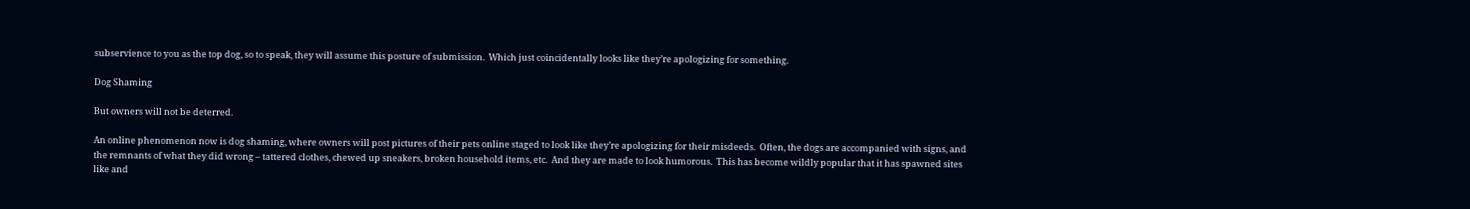subservience to you as the top dog, so to speak, they will assume this posture of submission.  Which just coincidentally looks like they’re apologizing for something.

Dog Shaming

But owners will not be deterred.

An online phenomenon now is dog shaming, where owners will post pictures of their pets online staged to look like they’re apologizing for their misdeeds.  Often, the dogs are accompanied with signs, and the remnants of what they did wrong – tattered clothes, chewed up sneakers, broken household items, etc.  And they are made to look humorous.  This has become wildly popular that it has spawned sites like and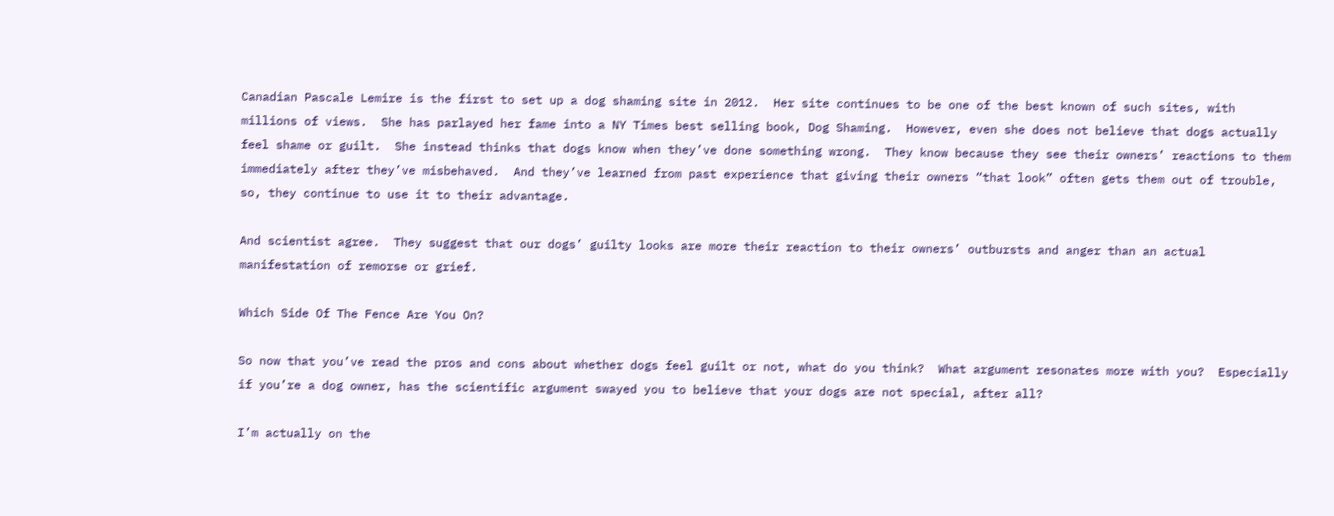Canadian Pascale Lemire is the first to set up a dog shaming site in 2012.  Her site continues to be one of the best known of such sites, with millions of views.  She has parlayed her fame into a NY Times best selling book, Dog Shaming.  However, even she does not believe that dogs actually feel shame or guilt.  She instead thinks that dogs know when they’ve done something wrong.  They know because they see their owners’ reactions to them immediately after they’ve misbehaved.  And they’ve learned from past experience that giving their owners “that look” often gets them out of trouble, so, they continue to use it to their advantage.

And scientist agree.  They suggest that our dogs’ guilty looks are more their reaction to their owners’ outbursts and anger than an actual manifestation of remorse or grief.

Which Side Of The Fence Are You On?

So now that you’ve read the pros and cons about whether dogs feel guilt or not, what do you think?  What argument resonates more with you?  Especially if you’re a dog owner, has the scientific argument swayed you to believe that your dogs are not special, after all?

I’m actually on the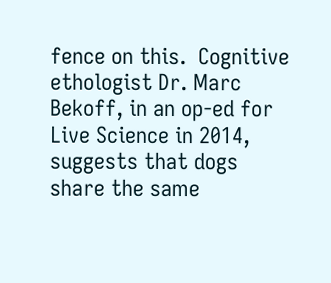fence on this.  Cognitive ethologist Dr. Marc Bekoff, in an op-ed for Live Science in 2014, suggests that dogs share the same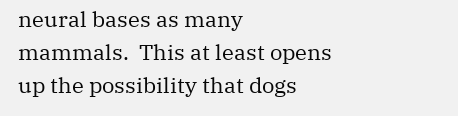neural bases as many mammals.  This at least opens up the possibility that dogs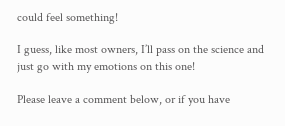could feel something!

I guess, like most owners, I’ll pass on the science and just go with my emotions on this one!

Please leave a comment below, or if you have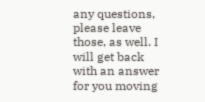any questions, please leave those, as well. I will get back with an answer for you moving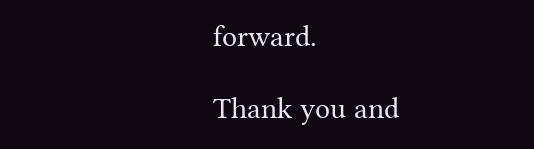forward.

Thank you and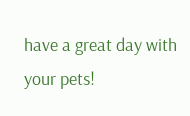have a great day with your pets!